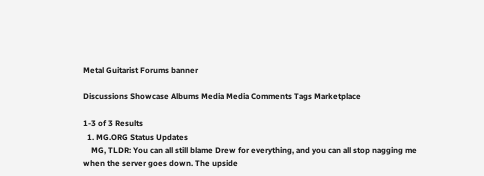Metal Guitarist Forums banner

Discussions Showcase Albums Media Media Comments Tags Marketplace

1-3 of 3 Results
  1. MG.ORG Status Updates
    MG, TLDR: You can all still blame Drew for everything, and you can all stop nagging me when the server goes down. The upside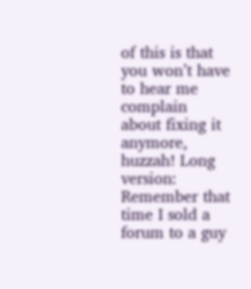of this is that you won’t have to hear me complain about fixing it anymore, huzzah! Long version: Remember that time I sold a forum to a guy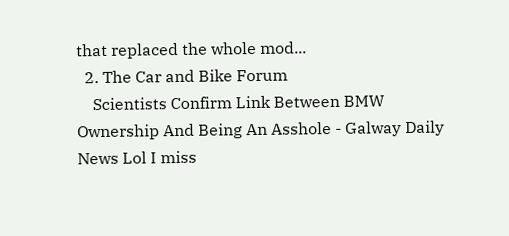that replaced the whole mod...
  2. The Car and Bike Forum
    Scientists Confirm Link Between BMW Ownership And Being An Asshole - Galway Daily News Lol I miss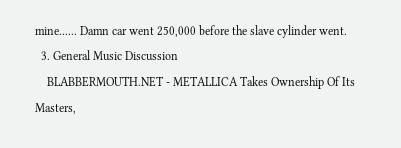mine...... Damn car went 250,000 before the slave cylinder went.
  3. General Music Discussion
    BLABBERMOUTH.NET - METALLICA Takes Ownership Of Its Masters,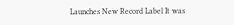Launches New Record Label It was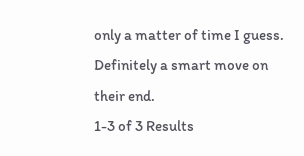only a matter of time I guess. Definitely a smart move on their end.
1-3 of 3 Results